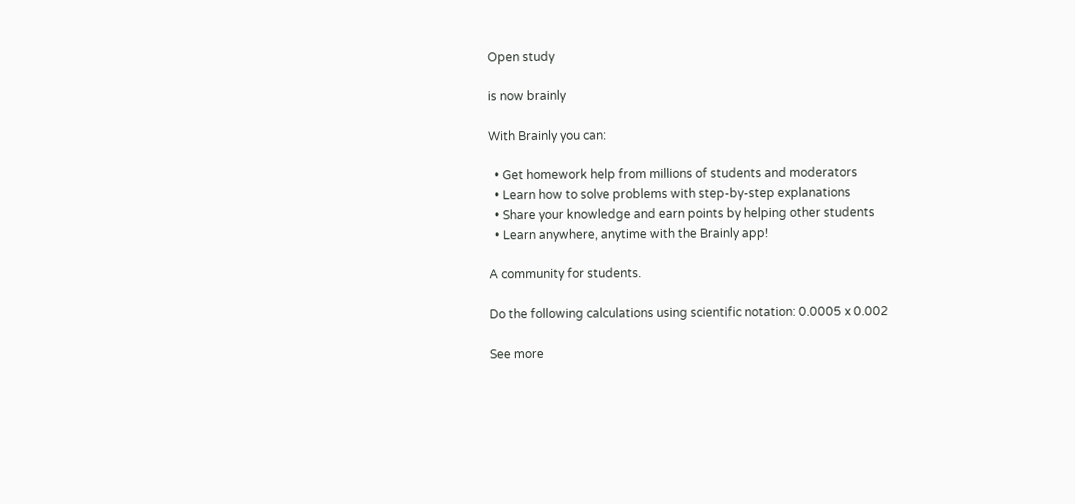Open study

is now brainly

With Brainly you can:

  • Get homework help from millions of students and moderators
  • Learn how to solve problems with step-by-step explanations
  • Share your knowledge and earn points by helping other students
  • Learn anywhere, anytime with the Brainly app!

A community for students.

Do the following calculations using scientific notation: 0.0005 x 0.002

See more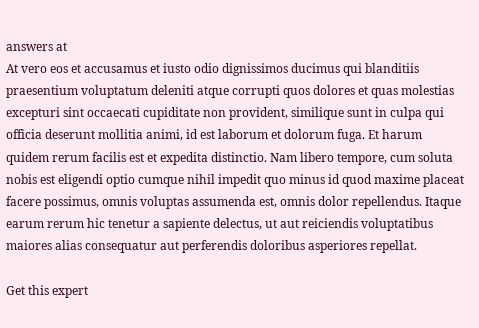answers at
At vero eos et accusamus et iusto odio dignissimos ducimus qui blanditiis praesentium voluptatum deleniti atque corrupti quos dolores et quas molestias excepturi sint occaecati cupiditate non provident, similique sunt in culpa qui officia deserunt mollitia animi, id est laborum et dolorum fuga. Et harum quidem rerum facilis est et expedita distinctio. Nam libero tempore, cum soluta nobis est eligendi optio cumque nihil impedit quo minus id quod maxime placeat facere possimus, omnis voluptas assumenda est, omnis dolor repellendus. Itaque earum rerum hic tenetur a sapiente delectus, ut aut reiciendis voluptatibus maiores alias consequatur aut perferendis doloribus asperiores repellat.

Get this expert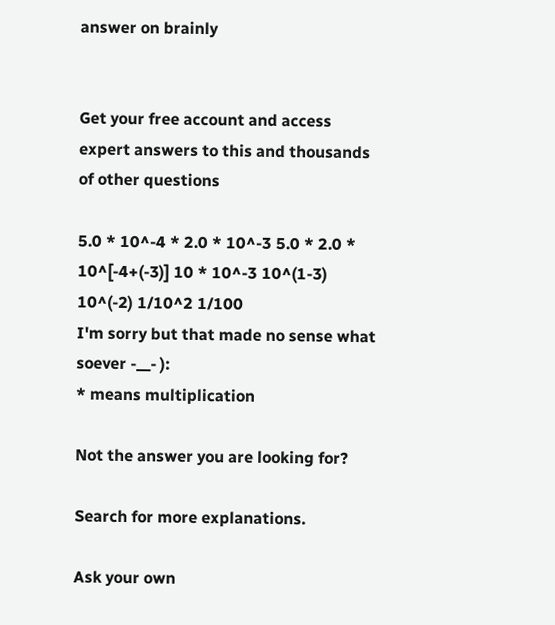answer on brainly


Get your free account and access expert answers to this and thousands of other questions

5.0 * 10^-4 * 2.0 * 10^-3 5.0 * 2.0 * 10^[-4+(-3)] 10 * 10^-3 10^(1-3) 10^(-2) 1/10^2 1/100
I'm sorry but that made no sense what soever -__- ):
* means multiplication

Not the answer you are looking for?

Search for more explanations.

Ask your own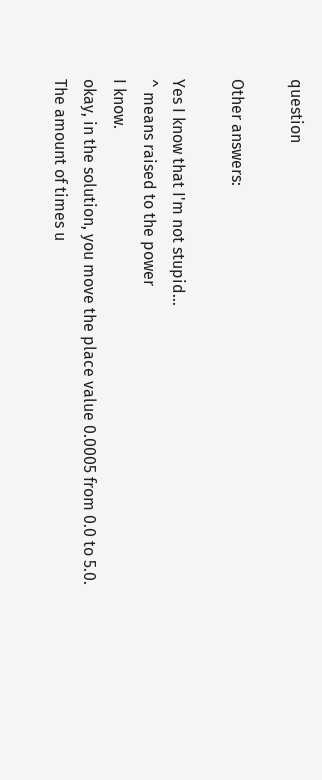question

Other answers:

Yes I know that I'm not stupid...
^ means raised to the power
I know.
okay, in the solution, you move the place value 0.0005 from 0.0 to 5.0. The amount of times u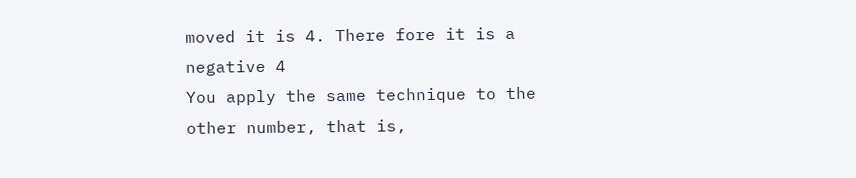moved it is 4. There fore it is a negative 4
You apply the same technique to the other number, that is,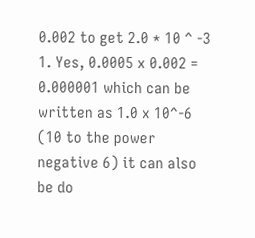0.002 to get 2.0 * 10 ^ -3
1. Yes, 0.0005 x 0.002 = 0.000001 which can be written as 1.0 x 10^-6 (10 to the power negative 6) it can also be do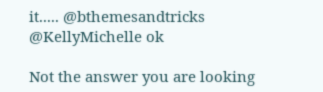it..... @bthemesandtricks @KellyMichelle ok

Not the answer you are looking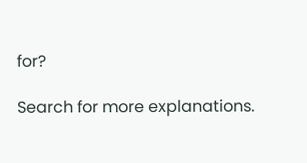for?

Search for more explanations.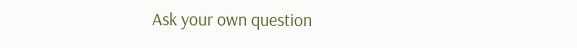Ask your own question